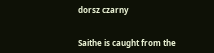dorsz czarny


Saithe is caught from the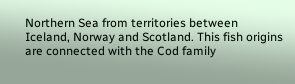Northern Sea from territories between Iceland, Norway and Scotland. This fish origins are connected with the Cod family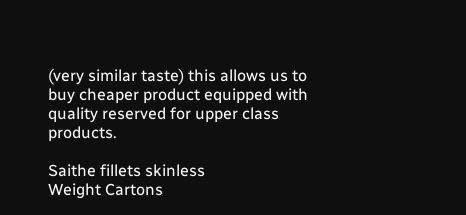(very similar taste) this allows us to buy cheaper product equipped with quality reserved for upper class products.

Saithe fillets skinless
Weight Cartons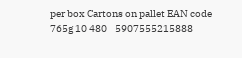per box Cartons on pallet EAN code
765g 10 480    5907555215888